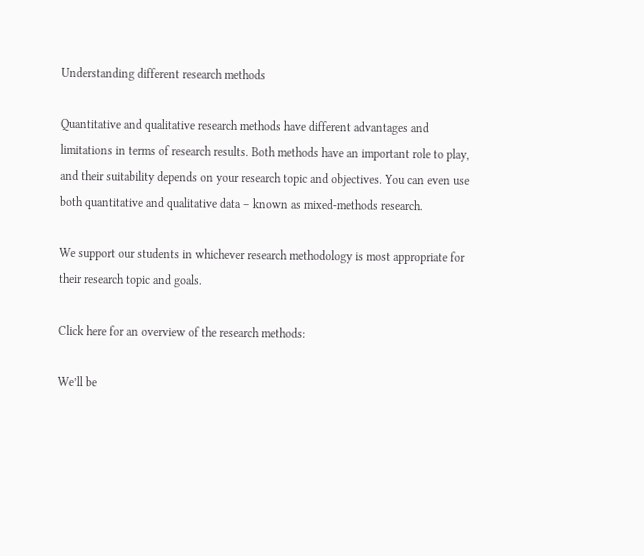Understanding different research methods

Quantitative and qualitative research methods have different advantages and limitations in terms of research results. Both methods have an important role to play, and their suitability depends on your research topic and objectives. You can even use both quantitative and qualitative data – known as mixed-methods research.

We support our students in whichever research methodology is most appropriate for their research topic and goals.

Click here for an overview of the research methods:

We’ll be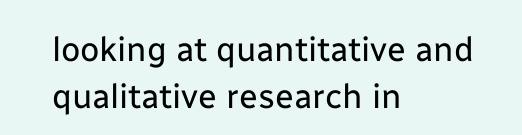looking at quantitative and qualitative research in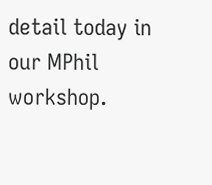detail today in our MPhil workshop.